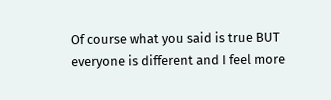Of course what you said is true BUT everyone is different and I feel more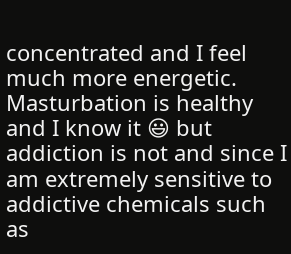concentrated and I feel much more energetic. Masturbation is healthy and I know it 😃 but addiction is not and since I am extremely sensitive to addictive chemicals such as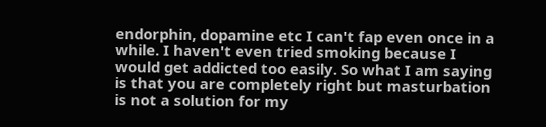endorphin, dopamine etc I can't fap even once in a while. I haven't even tried smoking because I would get addicted too easily. So what I am saying is that you are completely right but masturbation is not a solution for my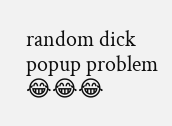random dick popup problem 😂😂😂